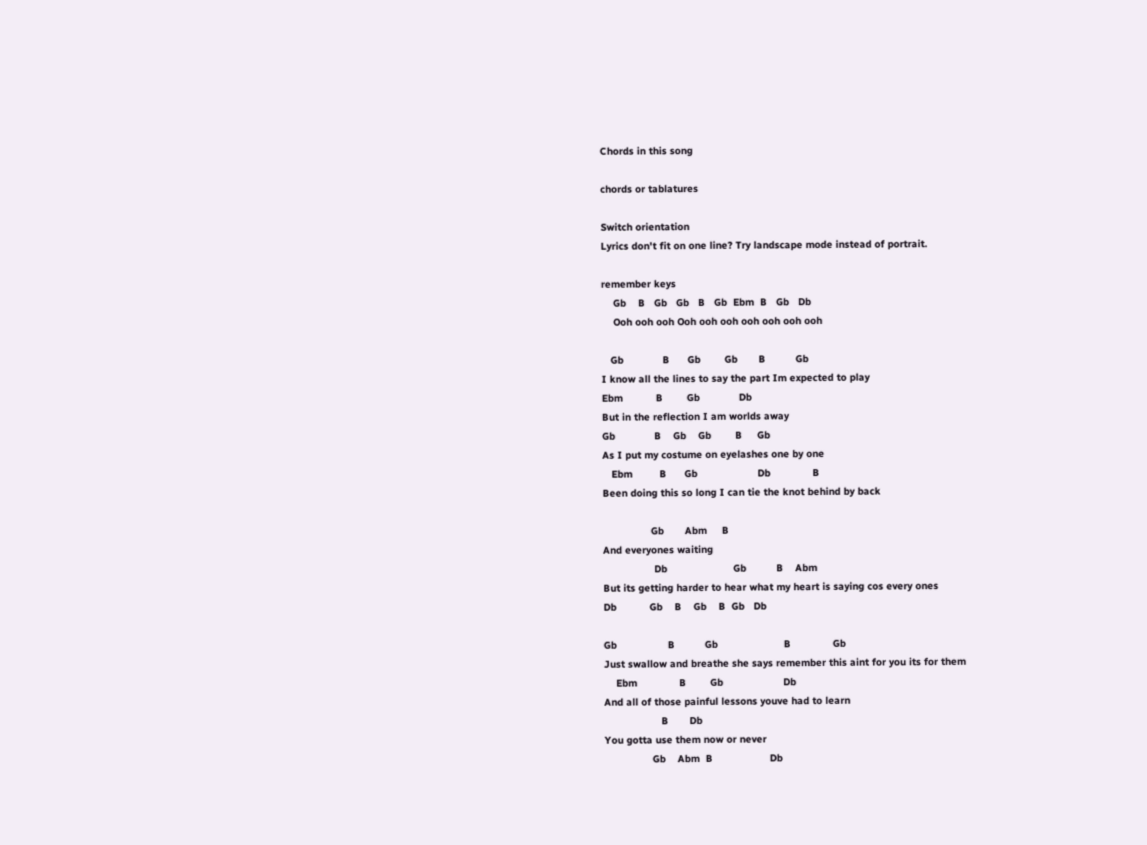Chords in this song

chords or tablatures

Switch orientation
Lyrics don't fit on one line? Try landscape mode instead of portrait.

remember keys
    Gb    B   Gb   Gb   B   Gb  Ebm  B   Gb   Db
    Ooh ooh ooh Ooh ooh ooh ooh ooh ooh ooh

   Gb             B      Gb        Gb       B          Gb
I know all the lines to say the part Im expected to play
Ebm           B        Gb             Db
But in the reflection I am worlds away
Gb             B    Gb    Gb        B     Gb
As I put my costume on eyelashes one by one
   Ebm         B      Gb                    Db              B
Been doing this so long I can tie the knot behind by back

                Gb       Abm     B
And everyones waiting
                 Db                      Gb          B    Abm
But its getting harder to hear what my heart is saying cos every ones
Db           Gb    B    Gb    B  Gb   Db

Gb                 B          Gb                      B              Gb
Just swallow and breathe she says remember this aint for you its for them
    Ebm              B        Gb                    Db
And all of those painful lessons youve had to learn
                   B       Db
You gotta use them now or never
                Gb    Abm  B                   Db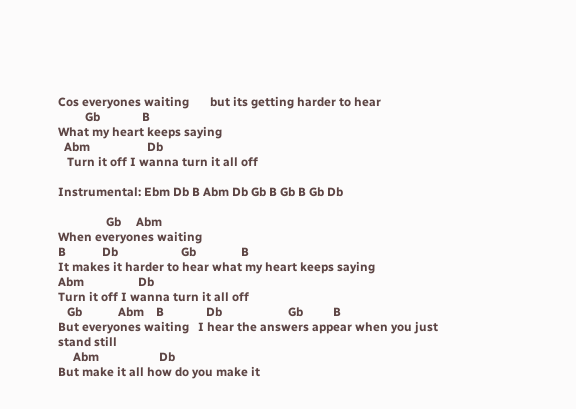Cos everyones waiting       but its getting harder to hear
         Gb              B
What my heart keeps saying
  Abm                   Db
   Turn it off I wanna turn it all off

Instrumental: Ebm Db B Abm Db Gb B Gb B Gb Db

                Gb     Abm
When everyones waiting
B            Db                     Gb               B
It makes it harder to hear what my heart keeps saying
Abm                  Db
Turn it off I wanna turn it all off
   Gb            Abm    B              Db                      Gb          B
But everyones waiting   I hear the answers appear when you just stand still
     Abm                    Db
But make it all how do you make it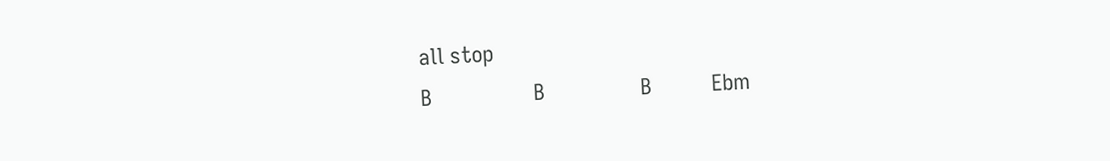all stop
B                 B                B          Ebm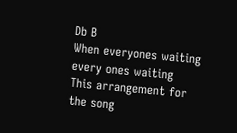Db B
When everyones waiting every ones waiting
This arrangement for the song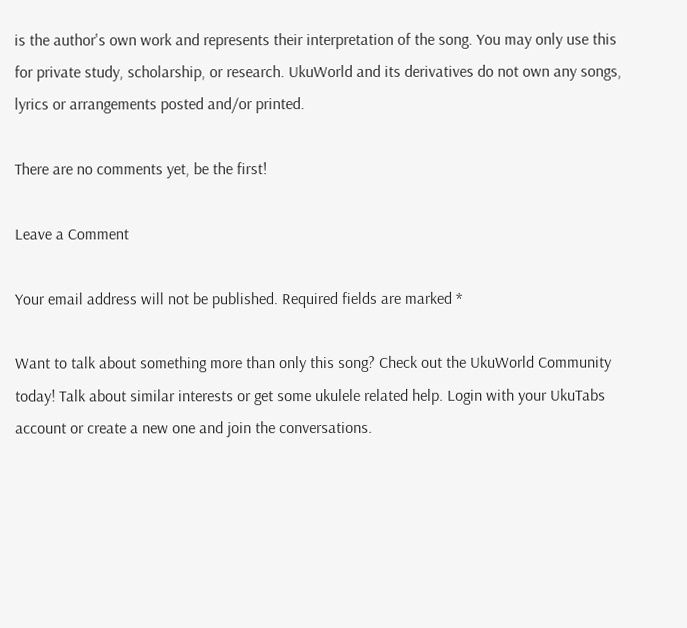is the author's own work and represents their interpretation of the song. You may only use this for private study, scholarship, or research. UkuWorld and its derivatives do not own any songs, lyrics or arrangements posted and/or printed.

There are no comments yet, be the first!

Leave a Comment

Your email address will not be published. Required fields are marked *

Want to talk about something more than only this song? Check out the UkuWorld Community today! Talk about similar interests or get some ukulele related help. Login with your UkuTabs account or create a new one and join the conversations.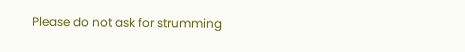Please do not ask for strumming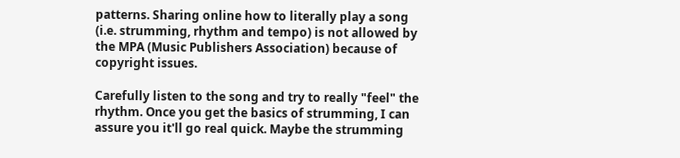patterns. Sharing online how to literally play a song (i.e. strumming, rhythm and tempo) is not allowed by the MPA (Music Publishers Association) because of copyright issues.

Carefully listen to the song and try to really "feel" the rhythm. Once you get the basics of strumming, I can assure you it'll go real quick. Maybe the strumming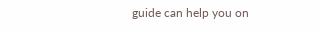guide can help you on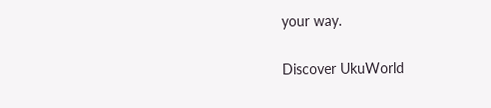your way.

Discover UkuWorld